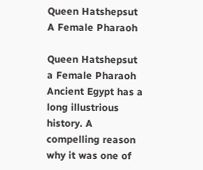Queen Hatshepsut A Female Pharaoh

Queen Hatshepsut a Female Pharaoh
Ancient Egypt has a long illustrious history. A compelling reason why it was one of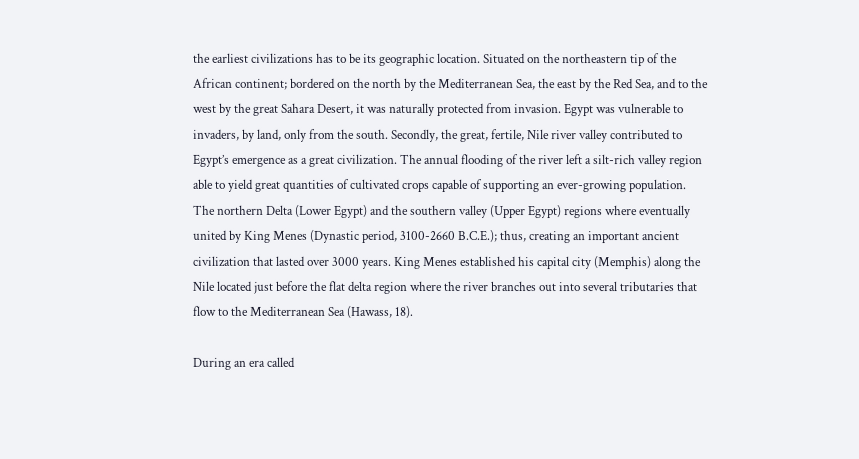the earliest civilizations has to be its geographic location. Situated on the northeastern tip of the African continent; bordered on the north by the Mediterranean Sea, the east by the Red Sea, and to the west by the great Sahara Desert, it was naturally protected from invasion. Egypt was vulnerable to invaders, by land, only from the south. Secondly, the great, fertile, Nile river valley contributed to Egypt’s emergence as a great civilization. The annual flooding of the river left a silt-rich valley region able to yield great quantities of cultivated crops capable of supporting an ever-growing population. The northern Delta (Lower Egypt) and the southern valley (Upper Egypt) regions where eventually united by King Menes (Dynastic period, 3100-2660 B.C.E.); thus, creating an important ancient civilization that lasted over 3000 years. King Menes established his capital city (Memphis) along the Nile located just before the flat delta region where the river branches out into several tributaries that flow to the Mediterranean Sea (Hawass, 18).

During an era called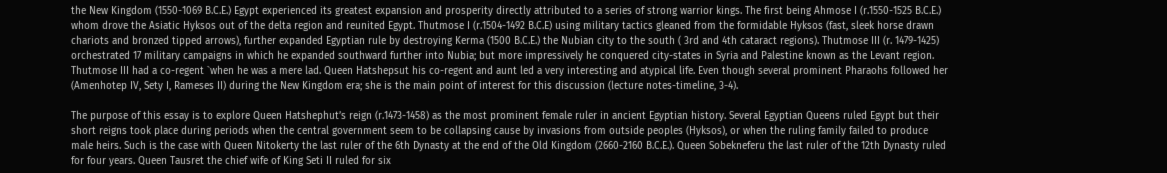the New Kingdom (1550-1069 B.C.E.) Egypt experienced its greatest expansion and prosperity directly attributed to a series of strong warrior kings. The first being Ahmose I (r.1550-1525 B.C.E.) whom drove the Asiatic Hyksos out of the delta region and reunited Egypt. Thutmose I (r.1504-1492 B.C.E) using military tactics gleaned from the formidable Hyksos (fast, sleek horse drawn chariots and bronzed tipped arrows), further expanded Egyptian rule by destroying Kerma (1500 B.C.E.) the Nubian city to the south ( 3rd and 4th cataract regions). Thutmose III (r. 1479-1425) orchestrated 17 military campaigns in which he expanded southward further into Nubia; but more impressively he conquered city-states in Syria and Palestine known as the Levant region. Thutmose III had a co-regent `when he was a mere lad. Queen Hatshepsut his co-regent and aunt led a very interesting and atypical life. Even though several prominent Pharaohs followed her (Amenhotep IV, Sety I, Rameses II) during the New Kingdom era; she is the main point of interest for this discussion (lecture notes-timeline, 3-4).

The purpose of this essay is to explore Queen Hatshephut’s reign (r.1473-1458) as the most prominent female ruler in ancient Egyptian history. Several Egyptian Queens ruled Egypt but their short reigns took place during periods when the central government seem to be collapsing cause by invasions from outside peoples (Hyksos), or when the ruling family failed to produce male heirs. Such is the case with Queen Nitokerty the last ruler of the 6th Dynasty at the end of the Old Kingdom (2660-2160 B.C.E.). Queen Sobekneferu the last ruler of the 12th Dynasty ruled for four years. Queen Tausret the chief wife of King Seti II ruled for six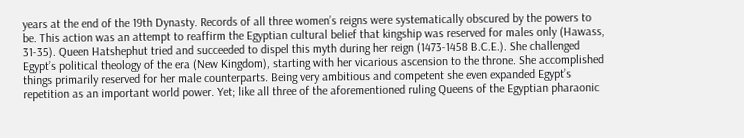years at the end of the 19th Dynasty. Records of all three women’s reigns were systematically obscured by the powers to be. This action was an attempt to reaffirm the Egyptian cultural belief that kingship was reserved for males only (Hawass, 31-35). Queen Hatshephut tried and succeeded to dispel this myth during her reign (1473-1458 B.C.E.). She challenged Egypt’s political theology of the era (New Kingdom), starting with her vicarious ascension to the throne. She accomplished things primarily reserved for her male counterparts. Being very ambitious and competent she even expanded Egypt’s repetition as an important world power. Yet; like all three of the aforementioned ruling Queens of the Egyptian pharaonic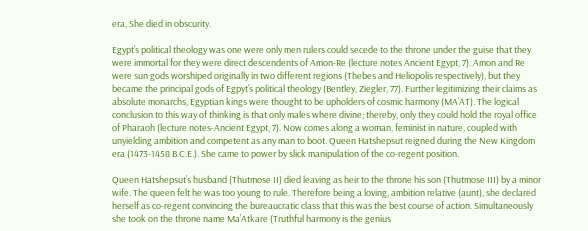era, She died in obscurity.

Egypt’s political theology was one were only men rulers could secede to the throne under the guise that they were immortal for they were direct descendents of Amon-Re (lecture notes Ancient Egypt, 7). Amon and Re were sun gods worshiped originally in two different regions (Thebes and Heliopolis respectively), but they became the principal gods of Egpyt’s political theology (Bentley, Ziegler, 77). Further legitimizing their claims as absolute monarchs, Egyptian kings were thought to be upholders of cosmic harmony (MA’AT). The logical conclusion to this way of thinking is that only males where divine; thereby, only they could hold the royal office of Pharaoh (lecture notes-Ancient Egypt, 7). Now comes along a woman, feminist in nature, coupled with unyielding ambition and competent as any man to boot. Queen Hatshepsut reigned during the New Kingdom era (1473-1458 B.C.E.). She came to power by slick manipulation of the co-regent position.

Queen Hatshepsut’s husband (Thutmose II) died leaving as heir to the throne his son (Thutmose III) by a minor wife. The queen felt he was too young to rule. Therefore being a loving, ambition relative (aunt), she declared herself as co-regent convincing the bureaucratic class that this was the best course of action. Simultaneously she took on the throne name Ma’Atkare (Truthful harmony is the genius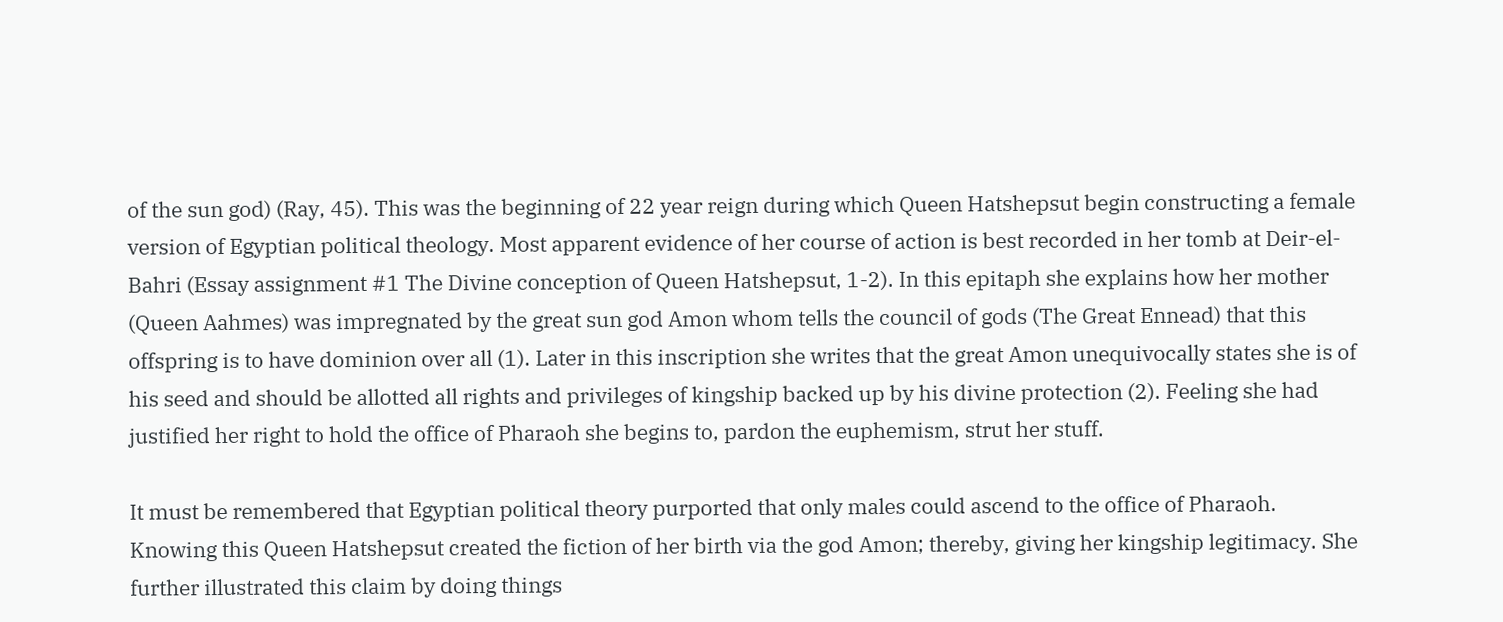of the sun god) (Ray, 45). This was the beginning of 22 year reign during which Queen Hatshepsut begin constructing a female version of Egyptian political theology. Most apparent evidence of her course of action is best recorded in her tomb at Deir-el-Bahri (Essay assignment #1 The Divine conception of Queen Hatshepsut, 1-2). In this epitaph she explains how her mother (Queen Aahmes) was impregnated by the great sun god Amon whom tells the council of gods (The Great Ennead) that this offspring is to have dominion over all (1). Later in this inscription she writes that the great Amon unequivocally states she is of his seed and should be allotted all rights and privileges of kingship backed up by his divine protection (2). Feeling she had justified her right to hold the office of Pharaoh she begins to, pardon the euphemism, strut her stuff.

It must be remembered that Egyptian political theory purported that only males could ascend to the office of Pharaoh. Knowing this Queen Hatshepsut created the fiction of her birth via the god Amon; thereby, giving her kingship legitimacy. She further illustrated this claim by doing things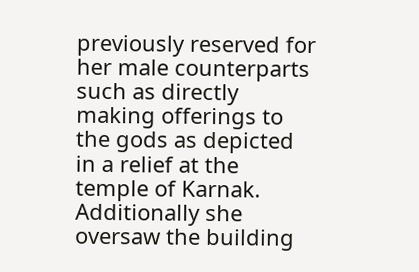previously reserved for her male counterparts such as directly making offerings to the gods as depicted in a relief at the temple of Karnak. Additionally she oversaw the building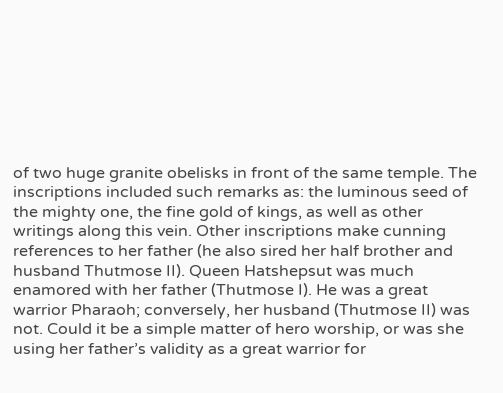of two huge granite obelisks in front of the same temple. The inscriptions included such remarks as: the luminous seed of the mighty one, the fine gold of kings, as well as other writings along this vein. Other inscriptions make cunning references to her father (he also sired her half brother and husband Thutmose II). Queen Hatshepsut was much enamored with her father (Thutmose I). He was a great warrior Pharaoh; conversely, her husband (Thutmose II) was not. Could it be a simple matter of hero worship, or was she using her father’s validity as a great warrior for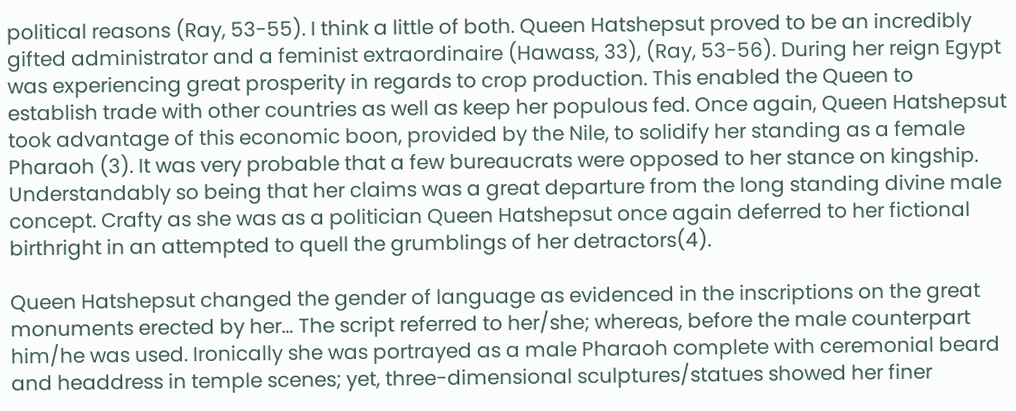political reasons (Ray, 53-55). I think a little of both. Queen Hatshepsut proved to be an incredibly gifted administrator and a feminist extraordinaire (Hawass, 33), (Ray, 53-56). During her reign Egypt was experiencing great prosperity in regards to crop production. This enabled the Queen to establish trade with other countries as well as keep her populous fed. Once again, Queen Hatshepsut took advantage of this economic boon, provided by the Nile, to solidify her standing as a female Pharaoh (3). It was very probable that a few bureaucrats were opposed to her stance on kingship. Understandably so being that her claims was a great departure from the long standing divine male concept. Crafty as she was as a politician Queen Hatshepsut once again deferred to her fictional birthright in an attempted to quell the grumblings of her detractors(4).

Queen Hatshepsut changed the gender of language as evidenced in the inscriptions on the great monuments erected by her… The script referred to her/she; whereas, before the male counterpart him/he was used. Ironically she was portrayed as a male Pharaoh complete with ceremonial beard and headdress in temple scenes; yet, three-dimensional sculptures/statues showed her finer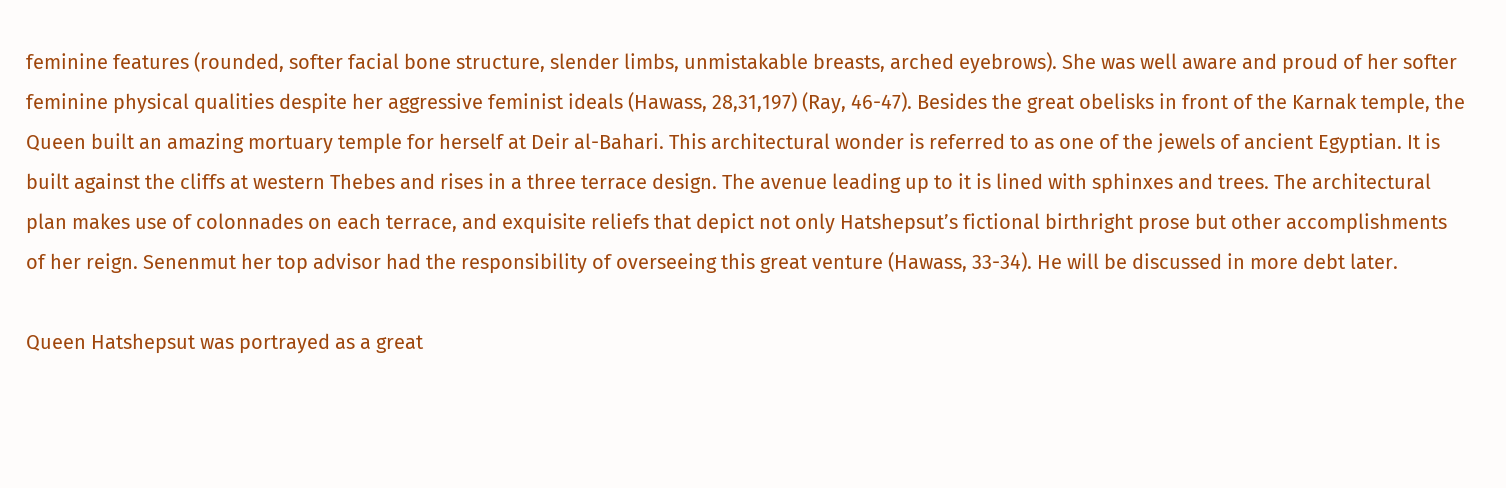feminine features (rounded, softer facial bone structure, slender limbs, unmistakable breasts, arched eyebrows). She was well aware and proud of her softer feminine physical qualities despite her aggressive feminist ideals (Hawass, 28,31,197) (Ray, 46-47). Besides the great obelisks in front of the Karnak temple, the Queen built an amazing mortuary temple for herself at Deir al-Bahari. This architectural wonder is referred to as one of the jewels of ancient Egyptian. It is built against the cliffs at western Thebes and rises in a three terrace design. The avenue leading up to it is lined with sphinxes and trees. The architectural plan makes use of colonnades on each terrace, and exquisite reliefs that depict not only Hatshepsut’s fictional birthright prose but other accomplishments of her reign. Senenmut her top advisor had the responsibility of overseeing this great venture (Hawass, 33-34). He will be discussed in more debt later.

Queen Hatshepsut was portrayed as a great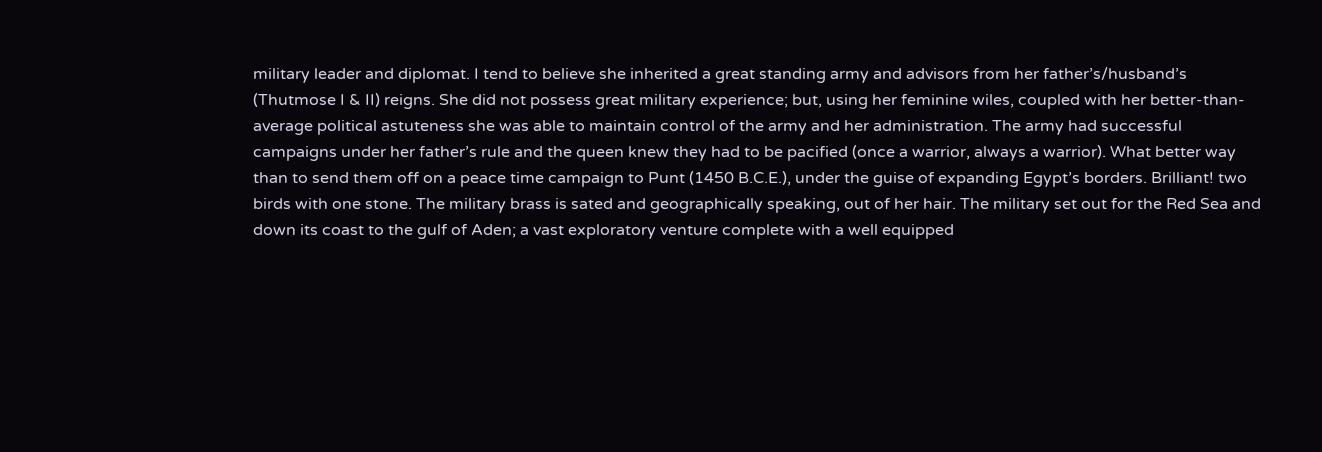military leader and diplomat. I tend to believe she inherited a great standing army and advisors from her father’s/husband’s (Thutmose I & II) reigns. She did not possess great military experience; but, using her feminine wiles, coupled with her better-than-average political astuteness she was able to maintain control of the army and her administration. The army had successful campaigns under her father’s rule and the queen knew they had to be pacified (once a warrior, always a warrior). What better way than to send them off on a peace time campaign to Punt (1450 B.C.E.), under the guise of expanding Egypt’s borders. Brilliant! two birds with one stone. The military brass is sated and geographically speaking, out of her hair. The military set out for the Red Sea and down its coast to the gulf of Aden; a vast exploratory venture complete with a well equipped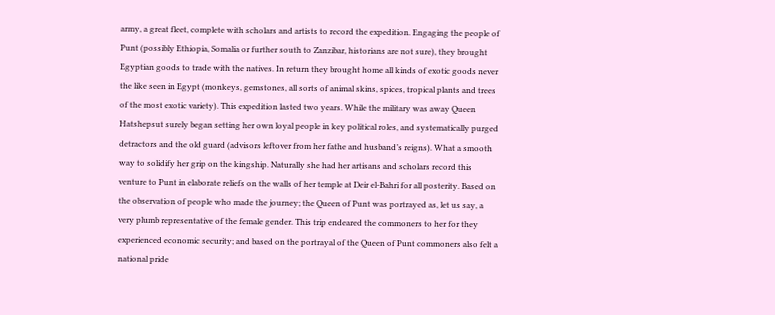army, a great fleet, complete with scholars and artists to record the expedition. Engaging the people of Punt (possibly Ethiopia, Somalia or further south to Zanzibar, historians are not sure), they brought Egyptian goods to trade with the natives. In return they brought home all kinds of exotic goods never the like seen in Egypt (monkeys, gemstones, all sorts of animal skins, spices, tropical plants and trees of the most exotic variety). This expedition lasted two years. While the military was away Queen Hatshepsut surely began setting her own loyal people in key political roles, and systematically purged detractors and the old guard (advisors leftover from her fathe and husband’s reigns). What a smooth way to solidify her grip on the kingship. Naturally she had her artisans and scholars record this venture to Punt in elaborate reliefs on the walls of her temple at Deir el-Bahri for all posterity. Based on the observation of people who made the journey; the Queen of Punt was portrayed as, let us say, a very plumb representative of the female gender. This trip endeared the commoners to her for they experienced economic security; and based on the portrayal of the Queen of Punt commoners also felt a national pride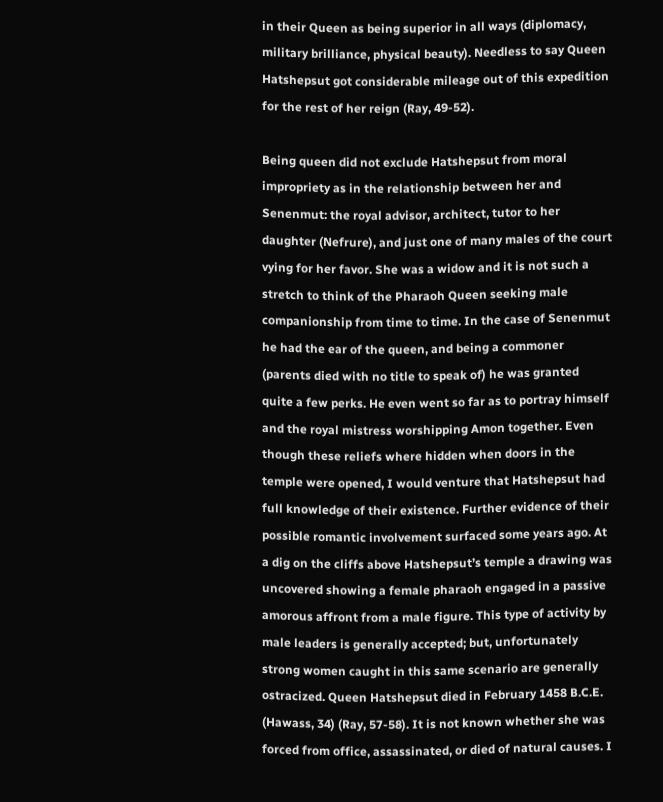in their Queen as being superior in all ways (diplomacy, military brilliance, physical beauty). Needless to say Queen Hatshepsut got considerable mileage out of this expedition for the rest of her reign (Ray, 49-52).

Being queen did not exclude Hatshepsut from moral impropriety as in the relationship between her and Senenmut: the royal advisor, architect, tutor to her daughter (Nefrure), and just one of many males of the court vying for her favor. She was a widow and it is not such a stretch to think of the Pharaoh Queen seeking male companionship from time to time. In the case of Senenmut he had the ear of the queen, and being a commoner (parents died with no title to speak of) he was granted quite a few perks. He even went so far as to portray himself and the royal mistress worshipping Amon together. Even though these reliefs where hidden when doors in the temple were opened, I would venture that Hatshepsut had full knowledge of their existence. Further evidence of their possible romantic involvement surfaced some years ago. At a dig on the cliffs above Hatshepsut’s temple a drawing was uncovered showing a female pharaoh engaged in a passive amorous affront from a male figure. This type of activity by male leaders is generally accepted; but, unfortunately strong women caught in this same scenario are generally ostracized. Queen Hatshepsut died in February 1458 B.C.E. (Hawass, 34) (Ray, 57-58). It is not known whether she was forced from office, assassinated, or died of natural causes. I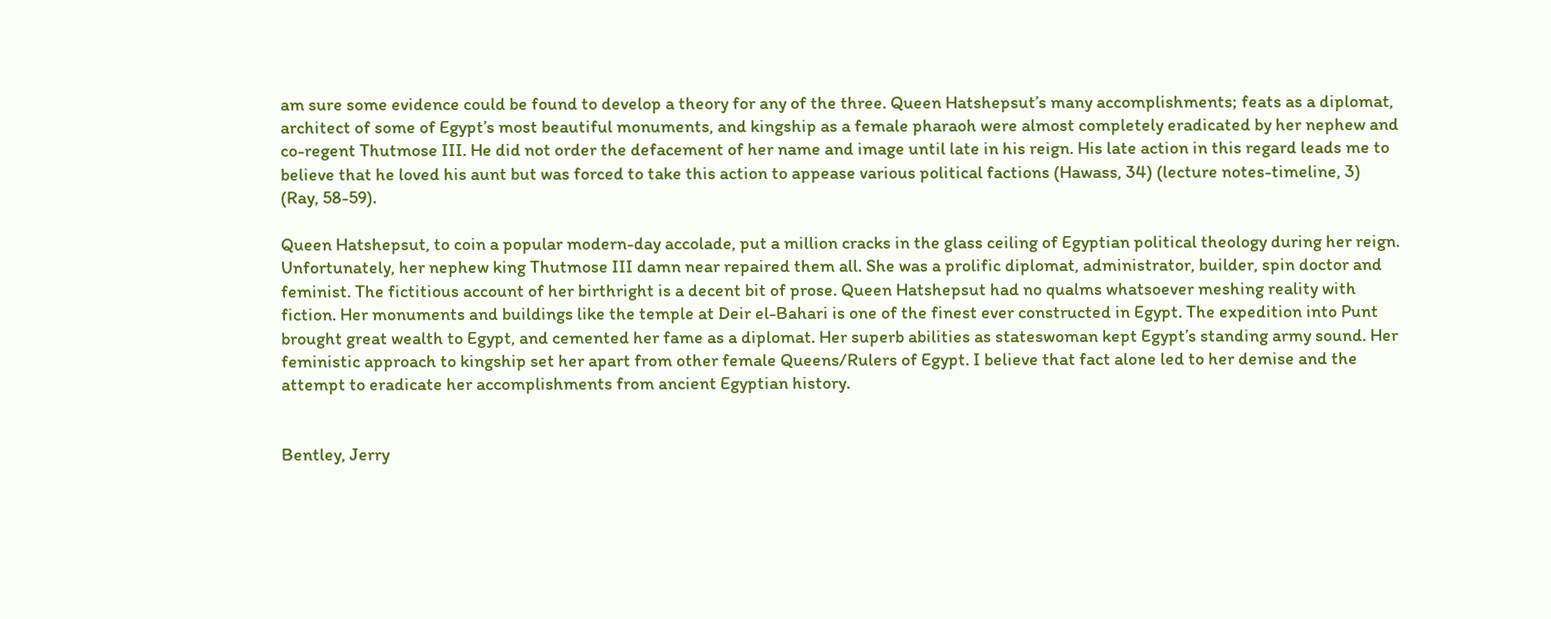am sure some evidence could be found to develop a theory for any of the three. Queen Hatshepsut’s many accomplishments; feats as a diplomat, architect of some of Egypt’s most beautiful monuments, and kingship as a female pharaoh were almost completely eradicated by her nephew and co-regent Thutmose III. He did not order the defacement of her name and image until late in his reign. His late action in this regard leads me to believe that he loved his aunt but was forced to take this action to appease various political factions (Hawass, 34) (lecture notes-timeline, 3) (Ray, 58-59).

Queen Hatshepsut, to coin a popular modern-day accolade, put a million cracks in the glass ceiling of Egyptian political theology during her reign. Unfortunately, her nephew king Thutmose III damn near repaired them all. She was a prolific diplomat, administrator, builder, spin doctor and feminist. The fictitious account of her birthright is a decent bit of prose. Queen Hatshepsut had no qualms whatsoever meshing reality with fiction. Her monuments and buildings like the temple at Deir el-Bahari is one of the finest ever constructed in Egypt. The expedition into Punt brought great wealth to Egypt, and cemented her fame as a diplomat. Her superb abilities as stateswoman kept Egypt’s standing army sound. Her feministic approach to kingship set her apart from other female Queens/Rulers of Egypt. I believe that fact alone led to her demise and the attempt to eradicate her accomplishments from ancient Egyptian history.


Bentley, Jerry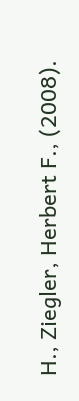H., Ziegler, Herbert F., (2008).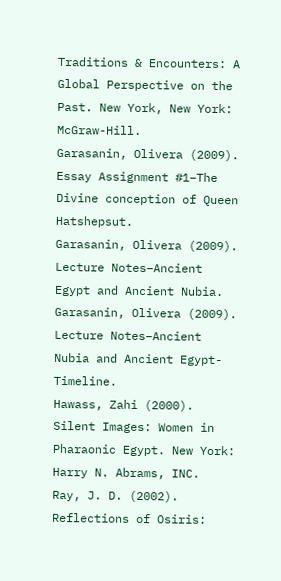Traditions & Encounters: A Global Perspective on the Past. New York, New York: McGraw-Hill.
Garasanin, Olivera (2009). Essay Assignment #1–The Divine conception of Queen Hatshepsut.
Garasanin, Olivera (2009). Lecture Notes–Ancient Egypt and Ancient Nubia.
Garasanin, Olivera (2009). Lecture Notes–Ancient Nubia and Ancient Egypt-Timeline.
Hawass, Zahi (2000). Silent Images: Women in Pharaonic Egypt. New York: Harry N. Abrams, INC.
Ray, J. D. (2002). Reflections of Osiris: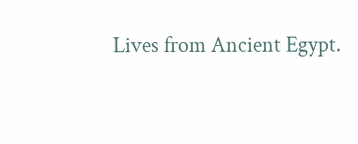Lives from Ancient Egypt.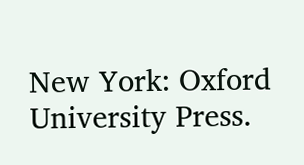New York: Oxford University Press.